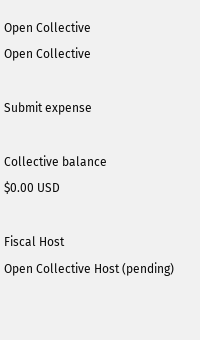Open Collective
Open Collective

Submit expense

Collective balance
$0.00 USD

Fiscal Host
Open Collective Host (pending)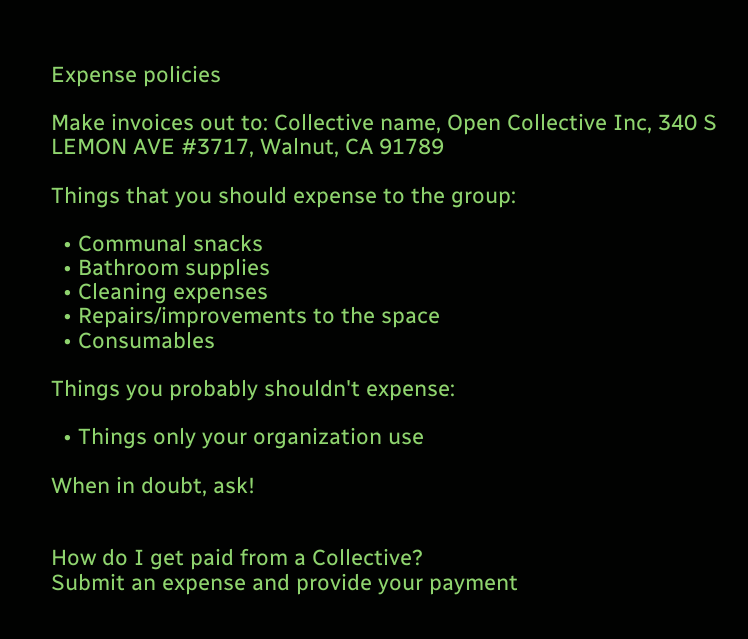Expense policies

Make invoices out to: Collective name, Open Collective Inc, 340 S LEMON AVE #3717, Walnut, CA 91789

Things that you should expense to the group:

  • Communal snacks
  • Bathroom supplies
  • Cleaning expenses
  • Repairs/improvements to the space
  • Consumables

Things you probably shouldn't expense:

  • Things only your organization use

When in doubt, ask!


How do I get paid from a Collective?
Submit an expense and provide your payment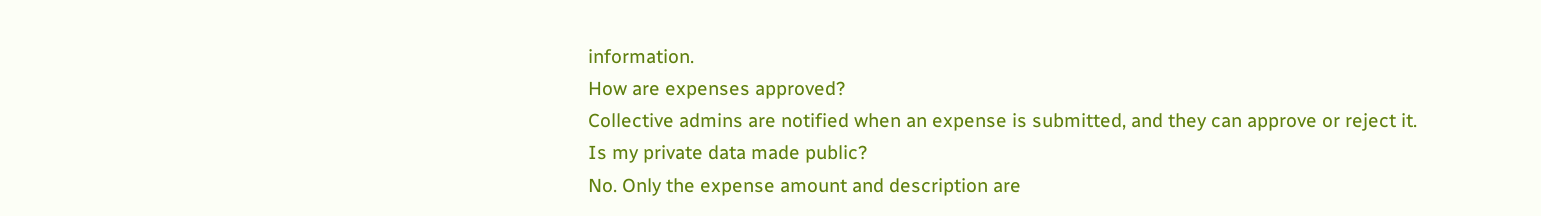information.
How are expenses approved?
Collective admins are notified when an expense is submitted, and they can approve or reject it.
Is my private data made public?
No. Only the expense amount and description are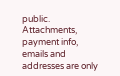public. Attachments, payment info, emails and addresses are only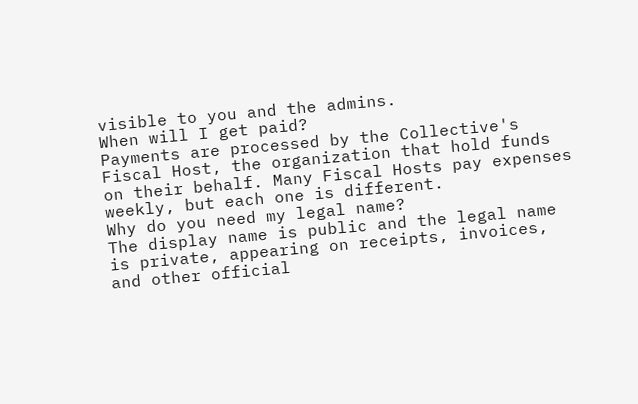visible to you and the admins.
When will I get paid?
Payments are processed by the Collective's Fiscal Host, the organization that hold funds on their behalf. Many Fiscal Hosts pay expenses weekly, but each one is different.
Why do you need my legal name?
The display name is public and the legal name is private, appearing on receipts, invoices, and other official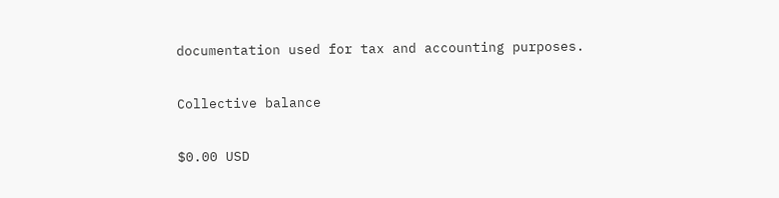documentation used for tax and accounting purposes.

Collective balance

$0.00 USD